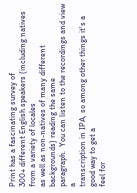Print has a fascinating survey of
300+ different English speakers (including natives from a variety of locales
as well as non-natives of many different backgrounds) reading the same
paragraph.  You can listen to the recordings and view a
transcription in IPA, so among other things it's a good way to get a
feel for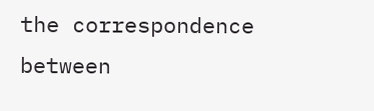the correspondence between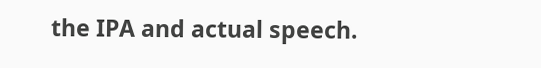the IPA and actual speech.